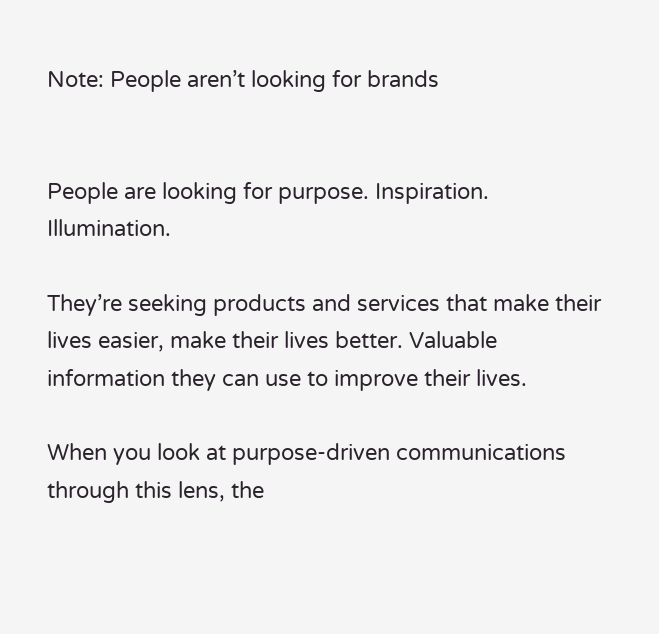Note: People aren’t looking for brands


People are looking for purpose. Inspiration. Illumination.

They’re seeking products and services that make their lives easier, make their lives better. Valuable information they can use to improve their lives.

When you look at purpose-driven communications through this lens, the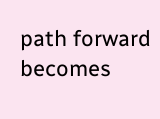path forward becomes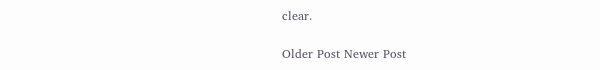clear.

Older Post Newer Post